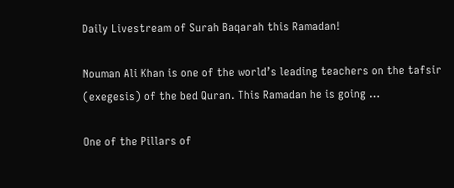Daily Livestream of Surah Baqarah this Ramadan!

Nouman Ali Khan is one of the world’s leading teachers on the tafsir (exegesis) of the bed Quran. This Ramadan he is going …

One of the Pillars of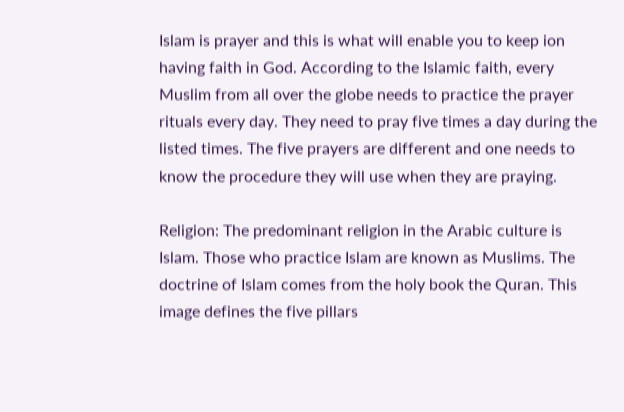Islam is prayer and this is what will enable you to keep ion having faith in God. According to the Islamic faith, every Muslim from all over the globe needs to practice the prayer rituals every day. They need to pray five times a day during the listed times. The five prayers are different and one needs to know the procedure they will use when they are praying.

Religion: The predominant religion in the Arabic culture is Islam. Those who practice Islam are known as Muslims. The doctrine of Islam comes from the holy book the Quran. This image defines the five pillars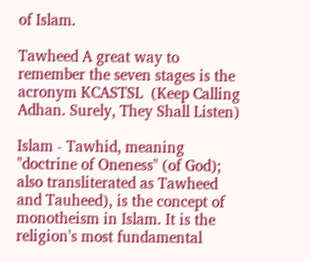of Islam.

Tawheed A great way to remember the seven stages is the acronym KCASTSL  (Keep Calling Adhan. Surely, They Shall Listen)

Islam - Tawhid, meaning "doctrine of Oneness" (of God); also transliterated as Tawheed and Tauheed), is the concept of monotheism in Islam. It is the religion's most fundamental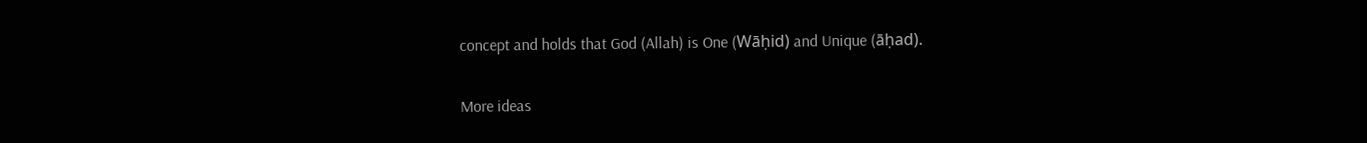concept and holds that God (Allah) is One (Wāḥid) and Unique (āḥad).

More ideas